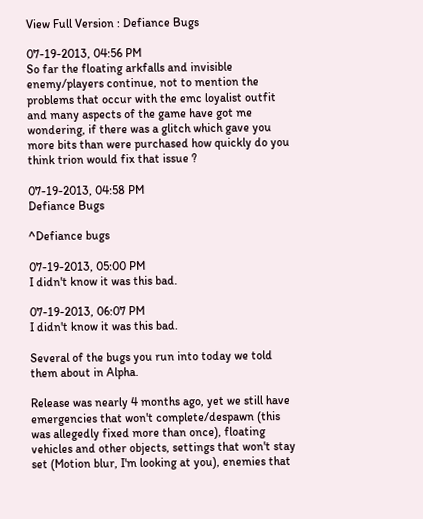View Full Version : Defiance Bugs

07-19-2013, 04:56 PM
So far the floating arkfalls and invisible enemy/players continue, not to mention the problems that occur with the emc loyalist outfit and many aspects of the game have got me wondering, if there was a glitch which gave you more bits than were purchased how quickly do you think trion would fix that issue ?

07-19-2013, 04:58 PM
Defiance Bugs

^Defiance bugs

07-19-2013, 05:00 PM
I didn't know it was this bad.

07-19-2013, 06:07 PM
I didn't know it was this bad.

Several of the bugs you run into today we told them about in Alpha.

Release was nearly 4 months ago, yet we still have emergencies that won't complete/despawn (this was allegedly fixed more than once), floating vehicles and other objects, settings that won't stay set (Motion blur, I'm looking at you), enemies that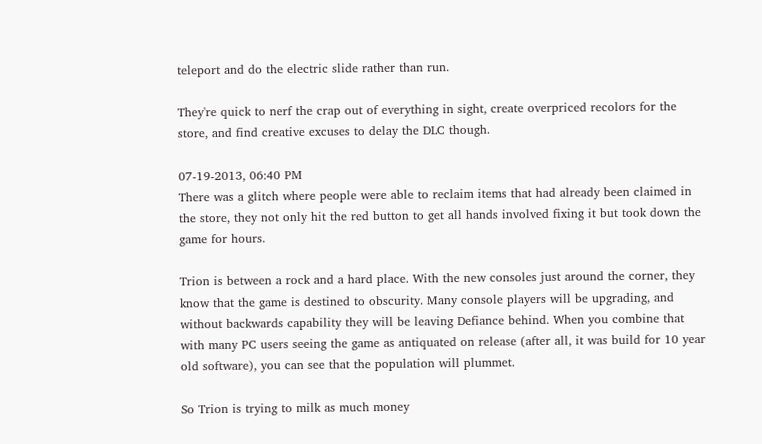teleport and do the electric slide rather than run.

They're quick to nerf the crap out of everything in sight, create overpriced recolors for the store, and find creative excuses to delay the DLC though.

07-19-2013, 06:40 PM
There was a glitch where people were able to reclaim items that had already been claimed in the store, they not only hit the red button to get all hands involved fixing it but took down the game for hours.

Trion is between a rock and a hard place. With the new consoles just around the corner, they know that the game is destined to obscurity. Many console players will be upgrading, and without backwards capability they will be leaving Defiance behind. When you combine that with many PC users seeing the game as antiquated on release (after all, it was build for 10 year old software), you can see that the population will plummet.

So Trion is trying to milk as much money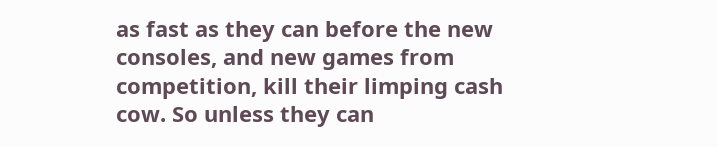as fast as they can before the new consoles, and new games from competition, kill their limping cash cow. So unless they can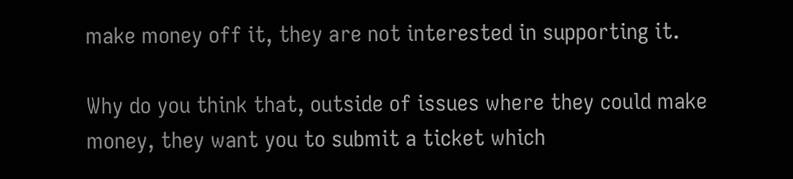make money off it, they are not interested in supporting it.

Why do you think that, outside of issues where they could make money, they want you to submit a ticket which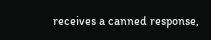receives a canned response,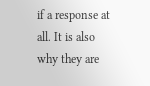if a response at all. It is also why they are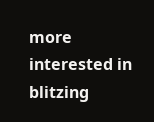more interested in blitzing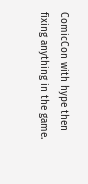ComicCon with hype then fixing anything in the game.